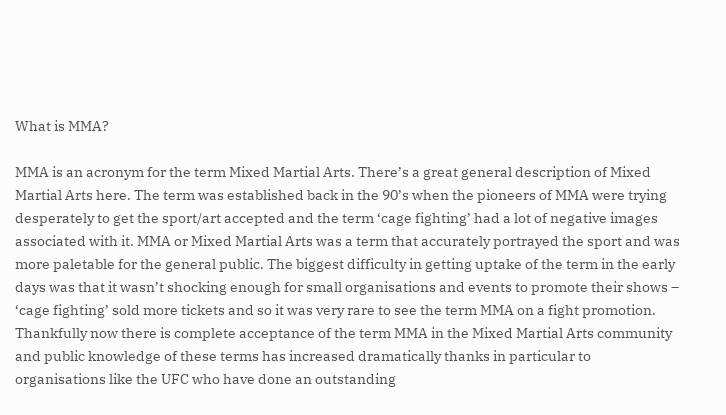What is MMA?

MMA is an acronym for the term Mixed Martial Arts. There’s a great general description of Mixed Martial Arts here. The term was established back in the 90’s when the pioneers of MMA were trying desperately to get the sport/art accepted and the term ‘cage fighting’ had a lot of negative images associated with it. MMA or Mixed Martial Arts was a term that accurately portrayed the sport and was more paletable for the general public. The biggest difficulty in getting uptake of the term in the early days was that it wasn’t shocking enough for small organisations and events to promote their shows – ‘cage fighting’ sold more tickets and so it was very rare to see the term MMA on a fight promotion. Thankfully now there is complete acceptance of the term MMA in the Mixed Martial Arts community and public knowledge of these terms has increased dramatically thanks in particular to organisations like the UFC who have done an outstanding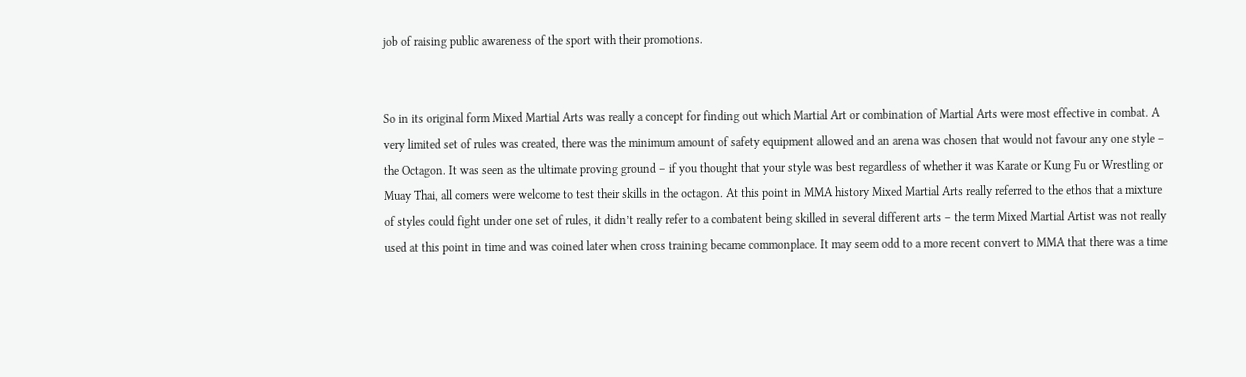job of raising public awareness of the sport with their promotions.


So in its original form Mixed Martial Arts was really a concept for finding out which Martial Art or combination of Martial Arts were most effective in combat. A very limited set of rules was created, there was the minimum amount of safety equipment allowed and an arena was chosen that would not favour any one style – the Octagon. It was seen as the ultimate proving ground – if you thought that your style was best regardless of whether it was Karate or Kung Fu or Wrestling or Muay Thai, all comers were welcome to test their skills in the octagon. At this point in MMA history Mixed Martial Arts really referred to the ethos that a mixture of styles could fight under one set of rules, it didn’t really refer to a combatent being skilled in several different arts – the term Mixed Martial Artist was not really used at this point in time and was coined later when cross training became commonplace. It may seem odd to a more recent convert to MMA that there was a time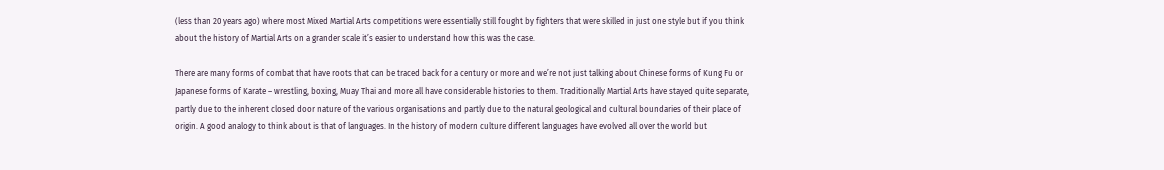(less than 20 years ago) where most Mixed Martial Arts competitions were essentially still fought by fighters that were skilled in just one style but if you think about the history of Martial Arts on a grander scale it’s easier to understand how this was the case.

There are many forms of combat that have roots that can be traced back for a century or more and we’re not just talking about Chinese forms of Kung Fu or Japanese forms of Karate – wrestling, boxing, Muay Thai and more all have considerable histories to them. Traditionally Martial Arts have stayed quite separate, partly due to the inherent closed door nature of the various organisations and partly due to the natural geological and cultural boundaries of their place of origin. A good analogy to think about is that of languages. In the history of modern culture different languages have evolved all over the world but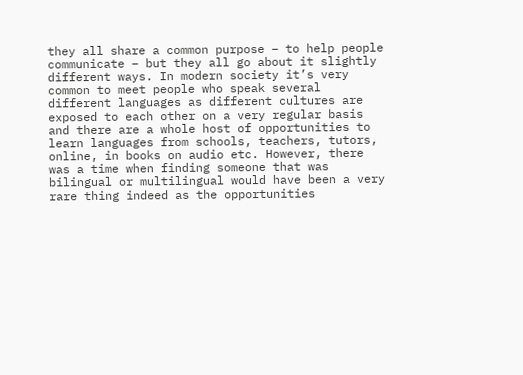they all share a common purpose – to help people communicate – but they all go about it slightly different ways. In modern society it’s very common to meet people who speak several different languages as different cultures are exposed to each other on a very regular basis and there are a whole host of opportunities to learn languages from schools, teachers, tutors, online, in books on audio etc. However, there was a time when finding someone that was bilingual or multilingual would have been a very rare thing indeed as the opportunities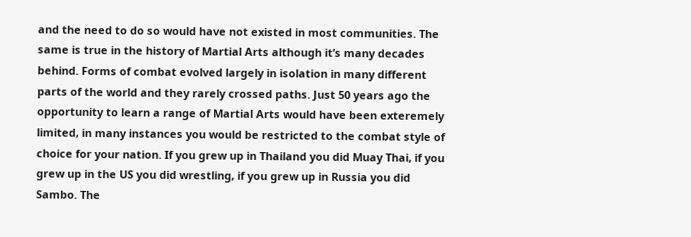and the need to do so would have not existed in most communities. The same is true in the history of Martial Arts although it’s many decades behind. Forms of combat evolved largely in isolation in many different parts of the world and they rarely crossed paths. Just 50 years ago the opportunity to learn a range of Martial Arts would have been exteremely limited, in many instances you would be restricted to the combat style of choice for your nation. If you grew up in Thailand you did Muay Thai, if you grew up in the US you did wrestling, if you grew up in Russia you did Sambo. The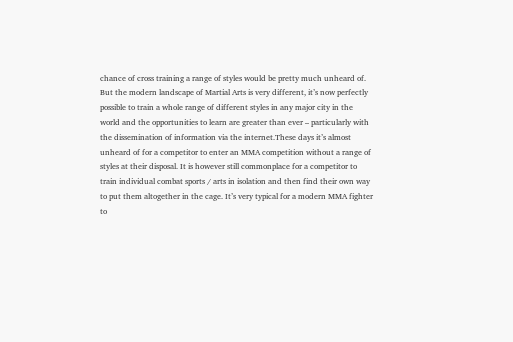chance of cross training a range of styles would be pretty much unheard of. But the modern landscape of Martial Arts is very different, it’s now perfectly possible to train a whole range of different styles in any major city in the world and the opportunities to learn are greater than ever – particularly with the dissemination of information via the internet.These days it’s almost unheard of for a competitor to enter an MMA competition without a range of styles at their disposal. It is however still commonplace for a competitor to train individual combat sports / arts in isolation and then find their own way to put them altogether in the cage. It’s very typical for a modern MMA fighter to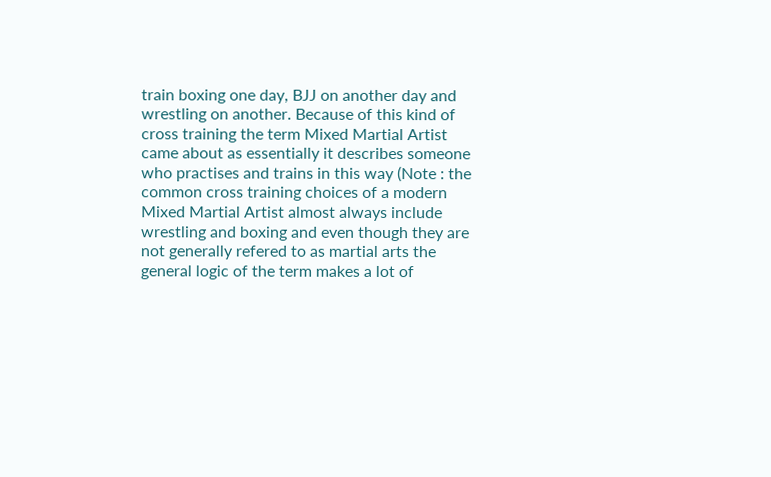train boxing one day, BJJ on another day and wrestling on another. Because of this kind of cross training the term Mixed Martial Artist came about as essentially it describes someone  who practises and trains in this way (Note : the common cross training choices of a modern Mixed Martial Artist almost always include wrestling and boxing and even though they are not generally refered to as martial arts the general logic of the term makes a lot of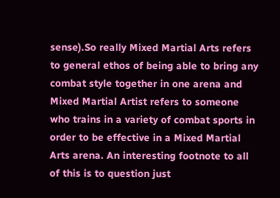sense).So really Mixed Martial Arts refers to general ethos of being able to bring any combat style together in one arena and Mixed Martial Artist refers to someone who trains in a variety of combat sports in order to be effective in a Mixed Martial Arts arena. An interesting footnote to all of this is to question just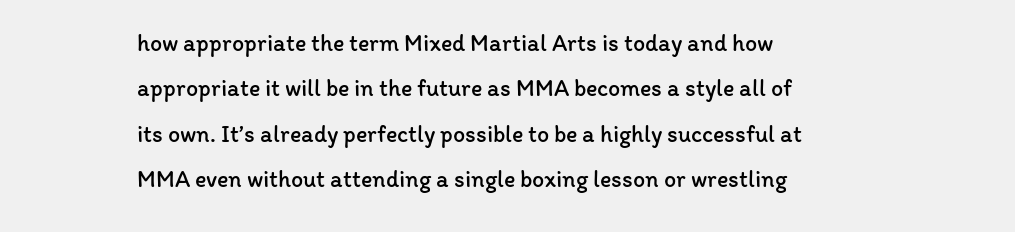how appropriate the term Mixed Martial Arts is today and how appropriate it will be in the future as MMA becomes a style all of its own. It’s already perfectly possible to be a highly successful at MMA even without attending a single boxing lesson or wrestling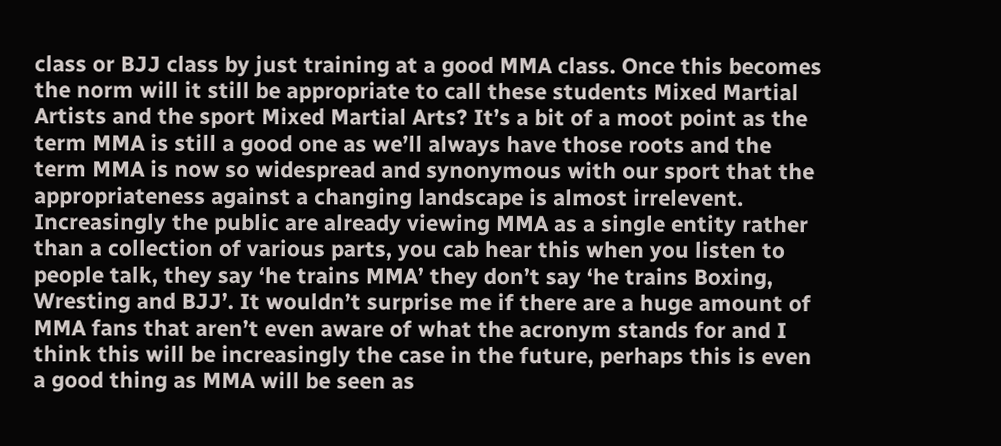class or BJJ class by just training at a good MMA class. Once this becomes the norm will it still be appropriate to call these students Mixed Martial Artists and the sport Mixed Martial Arts? It’s a bit of a moot point as the term MMA is still a good one as we’ll always have those roots and the term MMA is now so widespread and synonymous with our sport that the appropriateness against a changing landscape is almost irrelevent. Increasingly the public are already viewing MMA as a single entity rather than a collection of various parts, you cab hear this when you listen to people talk, they say ‘he trains MMA’ they don’t say ‘he trains Boxing, Wresting and BJJ’. It wouldn’t surprise me if there are a huge amount of MMA fans that aren’t even aware of what the acronym stands for and I think this will be increasingly the case in the future, perhaps this is even a good thing as MMA will be seen as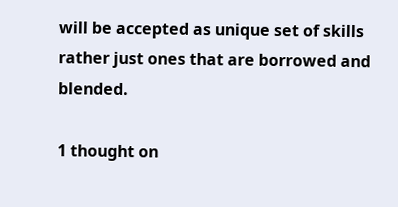will be accepted as unique set of skills rather just ones that are borrowed and blended.

1 thought on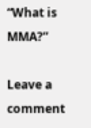“What is MMA?”

Leave a comment